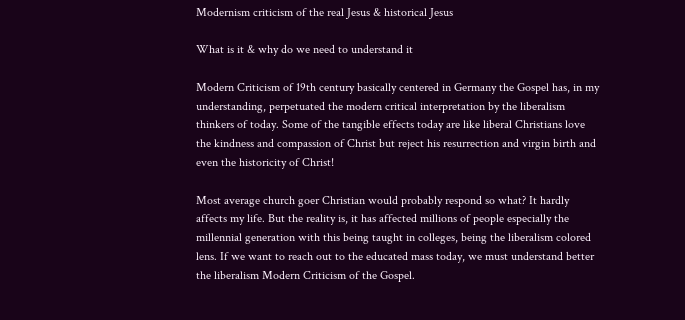Modernism criticism of the real Jesus & historical Jesus

What is it & why do we need to understand it

Modern Criticism of 19th century basically centered in Germany the Gospel has, in my understanding, perpetuated the modern critical interpretation by the liberalism thinkers of today. Some of the tangible effects today are like liberal Christians love the kindness and compassion of Christ but reject his resurrection and virgin birth and even the historicity of Christ!

Most average church goer Christian would probably respond so what? It hardly affects my life. But the reality is, it has affected millions of people especially the millennial generation with this being taught in colleges, being the liberalism colored lens. If we want to reach out to the educated mass today, we must understand better the liberalism Modern Criticism of the Gospel.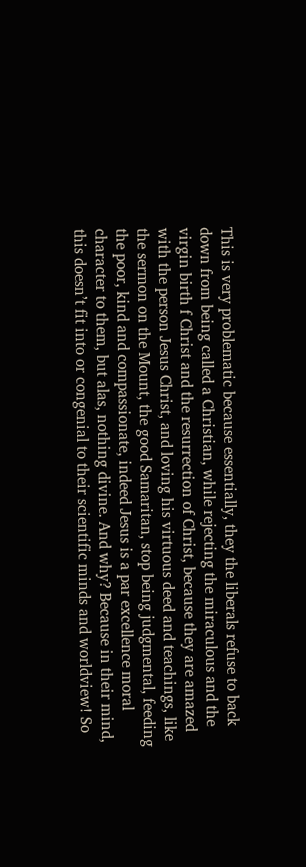This is very problematic because essentially, they the liberals refuse to back down from being called a Christian, while rejecting the miraculous and the virgin birth f Christ and the resurrection of Christ, because they are amazed with the person Jesus Christ, and loving his virtuous deed and teachings, like the sermon on the Mount, the good Samaritan, stop being judgmental, feeding the poor, kind and compassionate, indeed Jesus is a par excellence moral character to them, but alas, nothing divine. And why? Because in their mind, this doesn’t fit into or congenial to their scientific minds and worldview! So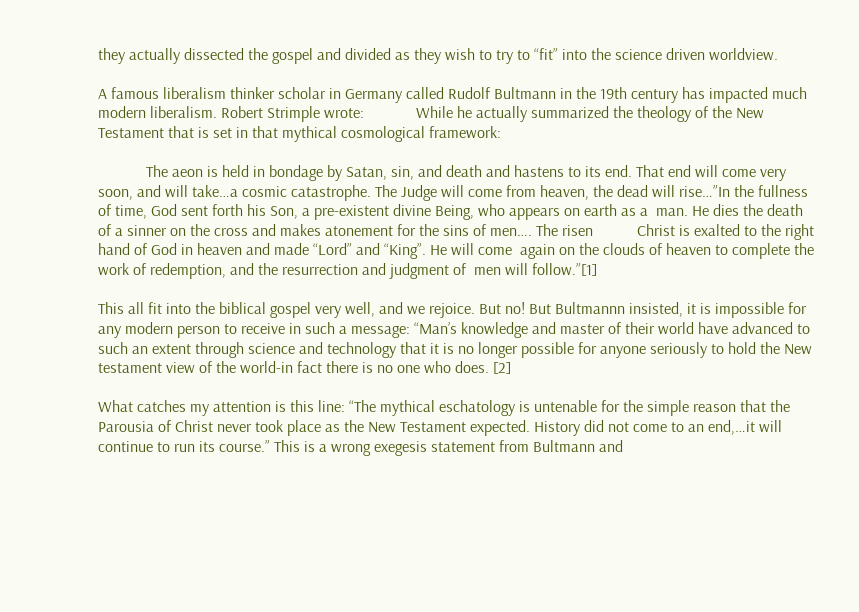they actually dissected the gospel and divided as they wish to try to “fit” into the science driven worldview.

A famous liberalism thinker scholar in Germany called Rudolf Bultmann in the 19th century has impacted much modern liberalism. Robert Strimple wrote:             While he actually summarized the theology of the New Testament that is set in that mythical cosmological framework:

            The aeon is held in bondage by Satan, sin, and death and hastens to its end. That end will come very  soon, and will take…a cosmic catastrophe. The Judge will come from heaven, the dead will rise…”In the fullness of time, God sent forth his Son, a pre-existent divine Being, who appears on earth as a  man. He dies the death of a sinner on the cross and makes atonement for the sins of men…. The risen           Christ is exalted to the right hand of God in heaven and made “Lord” and “King”. He will come  again on the clouds of heaven to complete the work of redemption, and the resurrection and judgment of  men will follow.”[1]

This all fit into the biblical gospel very well, and we rejoice. But no! But Bultmannn insisted, it is impossible for any modern person to receive in such a message: “Man’s knowledge and master of their world have advanced to such an extent through science and technology that it is no longer possible for anyone seriously to hold the New testament view of the world-in fact there is no one who does. [2]

What catches my attention is this line: “The mythical eschatology is untenable for the simple reason that the Parousia of Christ never took place as the New Testament expected. History did not come to an end,…it will continue to run its course.” This is a wrong exegesis statement from Bultmann and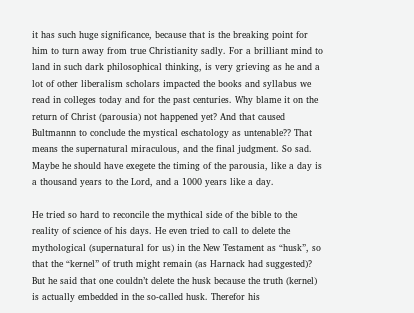it has such huge significance, because that is the breaking point for him to turn away from true Christianity sadly. For a brilliant mind to land in such dark philosophical thinking, is very grieving as he and a lot of other liberalism scholars impacted the books and syllabus we read in colleges today and for the past centuries. Why blame it on the return of Christ (parousia) not happened yet? And that caused Bultmannn to conclude the mystical eschatology as untenable?? That means the supernatural miraculous, and the final judgment. So sad. Maybe he should have exegete the timing of the parousia, like a day is a thousand years to the Lord, and a 1000 years like a day.

He tried so hard to reconcile the mythical side of the bible to the reality of science of his days. He even tried to call to delete the mythological (supernatural for us) in the New Testament as “husk”, so that the “kernel” of truth might remain (as Harnack had suggested)? But he said that one couldn’t delete the husk because the truth (kernel) is actually embedded in the so-called husk. Therefor his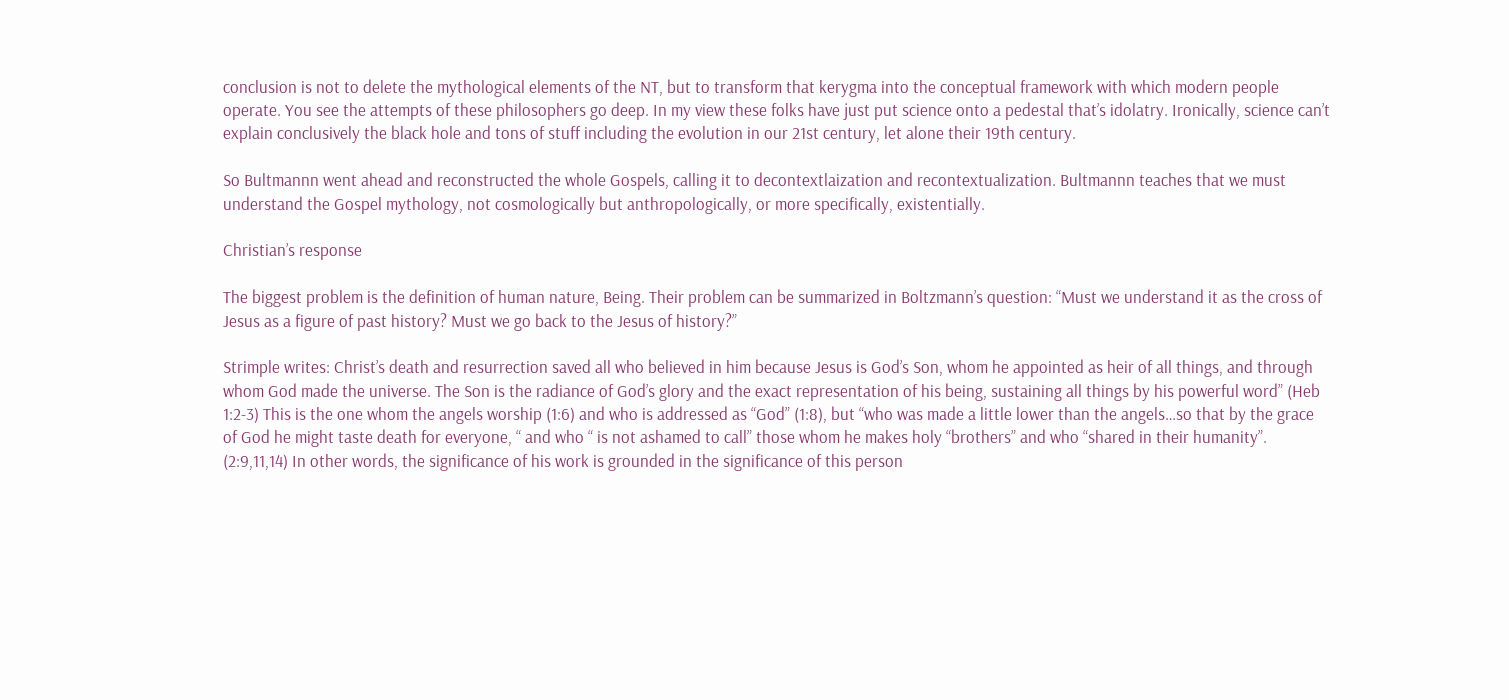conclusion is not to delete the mythological elements of the NT, but to transform that kerygma into the conceptual framework with which modern people operate. You see the attempts of these philosophers go deep. In my view these folks have just put science onto a pedestal that’s idolatry. Ironically, science can’t explain conclusively the black hole and tons of stuff including the evolution in our 21st century, let alone their 19th century.

So Bultmannn went ahead and reconstructed the whole Gospels, calling it to decontextlaization and recontextualization. Bultmannn teaches that we must understand the Gospel mythology, not cosmologically but anthropologically, or more specifically, existentially.

Christian’s response

The biggest problem is the definition of human nature, Being. Their problem can be summarized in Boltzmann’s question: “Must we understand it as the cross of Jesus as a figure of past history? Must we go back to the Jesus of history?”

Strimple writes: Christ’s death and resurrection saved all who believed in him because Jesus is God’s Son, whom he appointed as heir of all things, and through whom God made the universe. The Son is the radiance of God’s glory and the exact representation of his being, sustaining all things by his powerful word” (Heb 1:2-3) This is the one whom the angels worship (1:6) and who is addressed as “God” (1:8), but “who was made a little lower than the angels…so that by the grace of God he might taste death for everyone, “ and who “ is not ashamed to call” those whom he makes holy “brothers” and who “shared in their humanity”. (2:9,11,14) In other words, the significance of his work is grounded in the significance of this person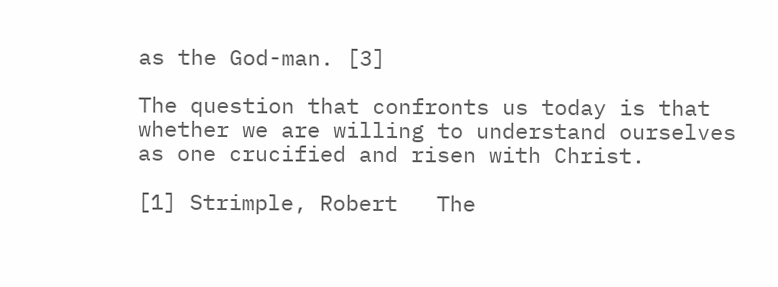as the God-man. [3]

The question that confronts us today is that whether we are willing to understand ourselves as one crucified and risen with Christ.

[1] Strimple, Robert   The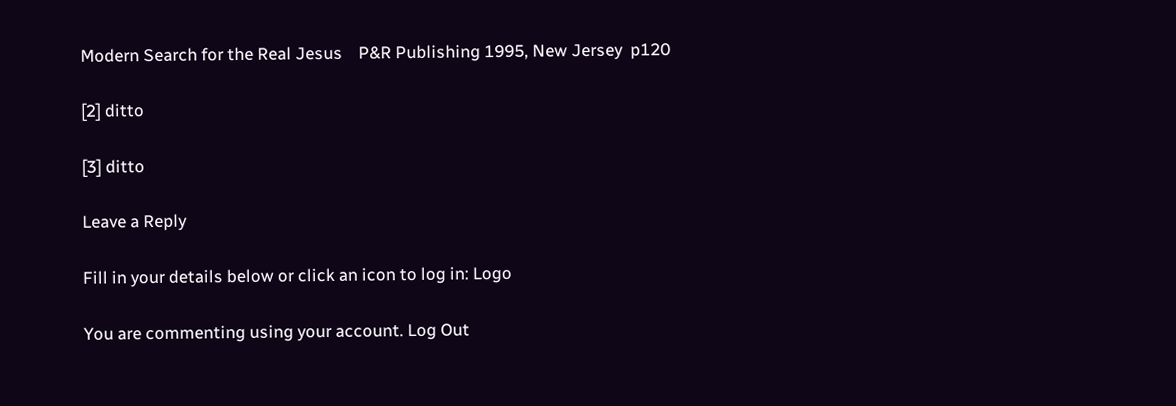Modern Search for the Real Jesus    P&R Publishing 1995, New Jersey  p120

[2] ditto

[3] ditto

Leave a Reply

Fill in your details below or click an icon to log in: Logo

You are commenting using your account. Log Out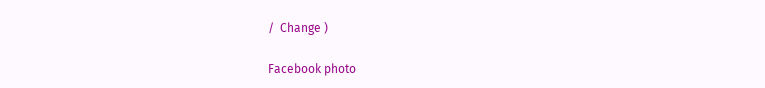/  Change )

Facebook photo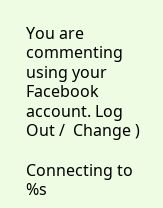You are commenting using your Facebook account. Log Out /  Change )

Connecting to %s